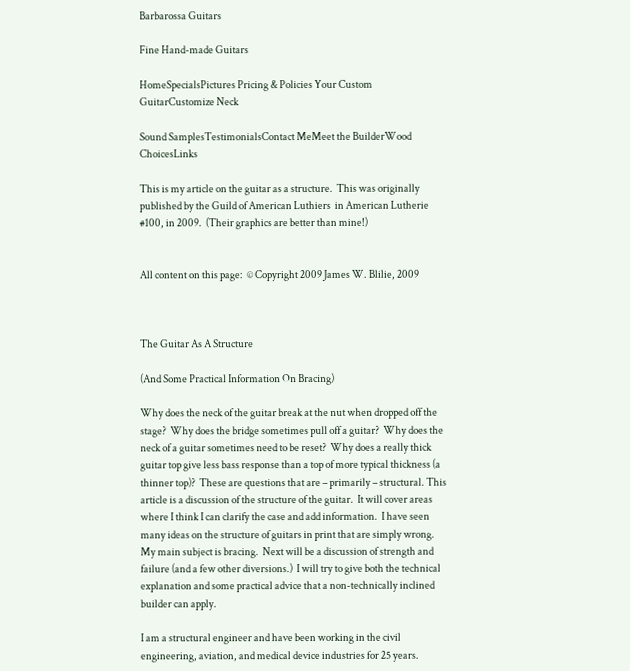Barbarossa Guitars

Fine Hand-made Guitars

HomeSpecialsPictures Pricing & Policies Your Custom GuitarCustomize Neck

Sound SamplesTestimonialsContact MeMeet the BuilderWood ChoicesLinks

This is my article on the guitar as a structure.  This was originally published by the Guild of American Luthiers  in American Lutherie #100, in 2009.  (Their graphics are better than mine!)


All content on this page:  © Copyright 2009 James W. Blilie, 2009



The Guitar As A Structure

(And Some Practical Information On Bracing)

Why does the neck of the guitar break at the nut when dropped off the stage?  Why does the bridge sometimes pull off a guitar?  Why does the neck of a guitar sometimes need to be reset?  Why does a really thick guitar top give less bass response than a top of more typical thickness (a thinner top)?  These are questions that are – primarily – structural. This article is a discussion of the structure of the guitar.  It will cover areas where I think I can clarify the case and add information.  I have seen many ideas on the structure of guitars in print that are simply wrong. My main subject is bracing.  Next will be a discussion of strength and failure (and a few other diversions.)  I will try to give both the technical explanation and some practical advice that a non-technically inclined builder can apply.

I am a structural engineer and have been working in the civil engineering, aviation, and medical device industries for 25 years.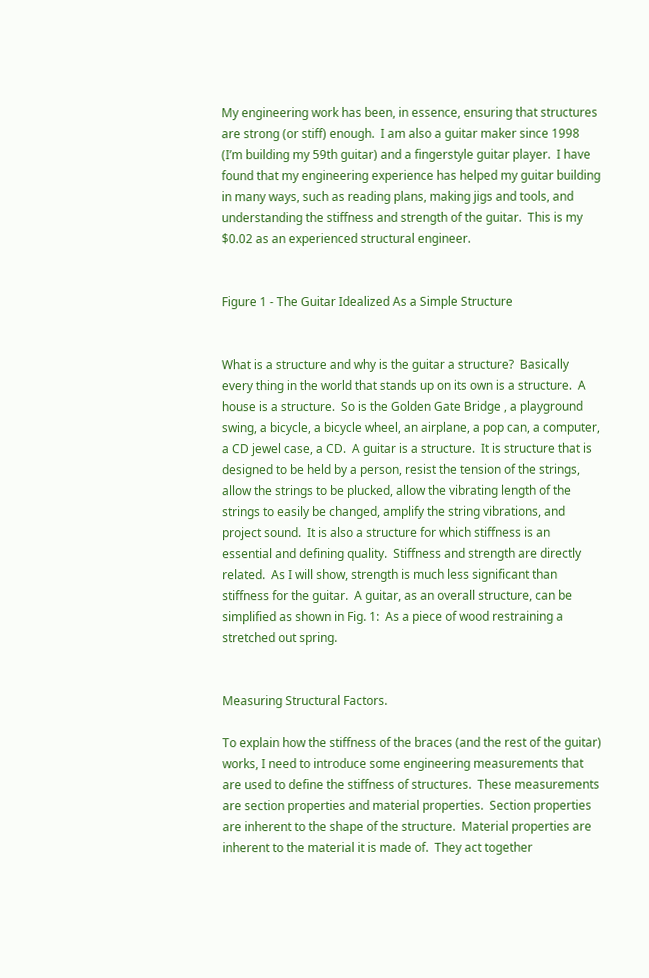My engineering work has been, in essence, ensuring that structures are strong (or stiff) enough.  I am also a guitar maker since 1998 (I’m building my 59th guitar) and a fingerstyle guitar player.  I have found that my engineering experience has helped my guitar building in many ways, such as reading plans, making jigs and tools, and understanding the stiffness and strength of the guitar.  This is my $0.02 as an experienced structural engineer.


Figure 1 - The Guitar Idealized As a Simple Structure


What is a structure and why is the guitar a structure?  Basically every thing in the world that stands up on its own is a structure.  A house is a structure.  So is the Golden Gate Bridge , a playground swing, a bicycle, a bicycle wheel, an airplane, a pop can, a computer, a CD jewel case, a CD.  A guitar is a structure.  It is structure that is designed to be held by a person, resist the tension of the strings, allow the strings to be plucked, allow the vibrating length of the strings to easily be changed, amplify the string vibrations, and project sound.  It is also a structure for which stiffness is an essential and defining quality.  Stiffness and strength are directly related.  As I will show, strength is much less significant than stiffness for the guitar.  A guitar, as an overall structure, can be simplified as shown in Fig. 1:  As a piece of wood restraining a stretched out spring.


Measuring Structural Factors.

To explain how the stiffness of the braces (and the rest of the guitar) works, I need to introduce some engineering measurements that are used to define the stiffness of structures.  These measurements are section properties and material properties.  Section properties are inherent to the shape of the structure.  Material properties are inherent to the material it is made of.  They act together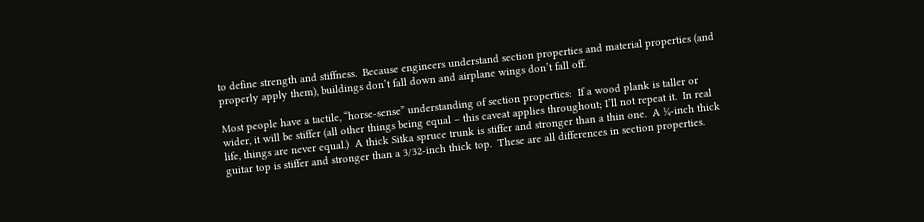to define strength and stiffness.  Because engineers understand section properties and material properties (and properly apply them), buildings don’t fall down and airplane wings don’t fall off.

Most people have a tactile, “horse-sense” understanding of section properties:  If a wood plank is taller or wider, it will be stiffer (all other things being equal – this caveat applies throughout; I’ll not repeat it.  In real life, things are never equal.)  A thick Sitka spruce trunk is stiffer and stronger than a thin one.  A ¼-inch thick guitar top is stiffer and stronger than a 3/32-inch thick top.  These are all differences in section properties.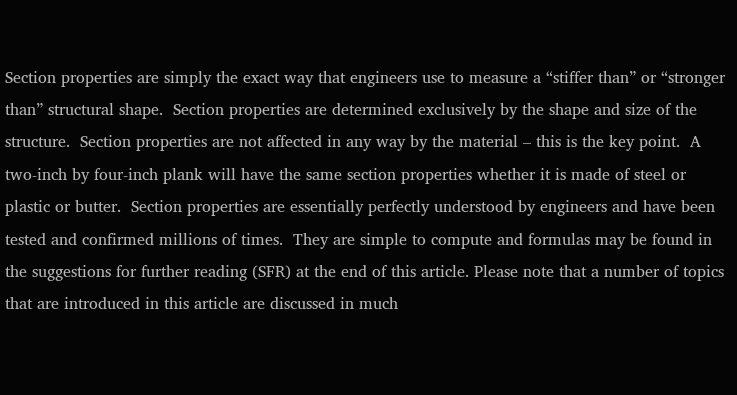Section properties are simply the exact way that engineers use to measure a “stiffer than” or “stronger than” structural shape.  Section properties are determined exclusively by the shape and size of the structure.  Section properties are not affected in any way by the material – this is the key point.  A two-inch by four-inch plank will have the same section properties whether it is made of steel or plastic or butter.  Section properties are essentially perfectly understood by engineers and have been tested and confirmed millions of times.  They are simple to compute and formulas may be found in the suggestions for further reading (SFR) at the end of this article. Please note that a number of topics that are introduced in this article are discussed in much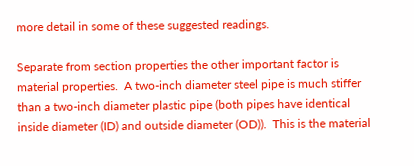more detail in some of these suggested readings.

Separate from section properties the other important factor is material properties.  A two-inch diameter steel pipe is much stiffer than a two-inch diameter plastic pipe (both pipes have identical inside diameter (ID) and outside diameter (OD)).  This is the material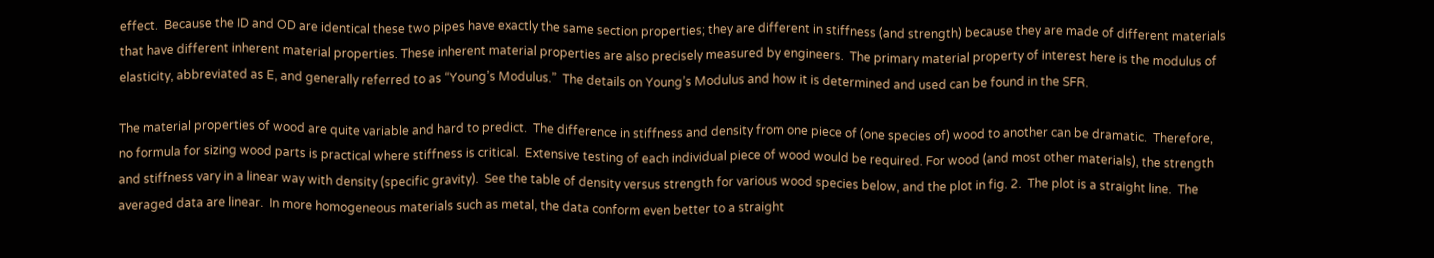effect.  Because the ID and OD are identical these two pipes have exactly the same section properties; they are different in stiffness (and strength) because they are made of different materials that have different inherent material properties. These inherent material properties are also precisely measured by engineers.  The primary material property of interest here is the modulus of elasticity, abbreviated as E, and generally referred to as “Young’s Modulus.”  The details on Young’s Modulus and how it is determined and used can be found in the SFR.

The material properties of wood are quite variable and hard to predict.  The difference in stiffness and density from one piece of (one species of) wood to another can be dramatic.  Therefore, no formula for sizing wood parts is practical where stiffness is critical.  Extensive testing of each individual piece of wood would be required. For wood (and most other materials), the strength and stiffness vary in a linear way with density (specific gravity).  See the table of density versus strength for various wood species below, and the plot in fig. 2.  The plot is a straight line.  The averaged data are linear.  In more homogeneous materials such as metal, the data conform even better to a straight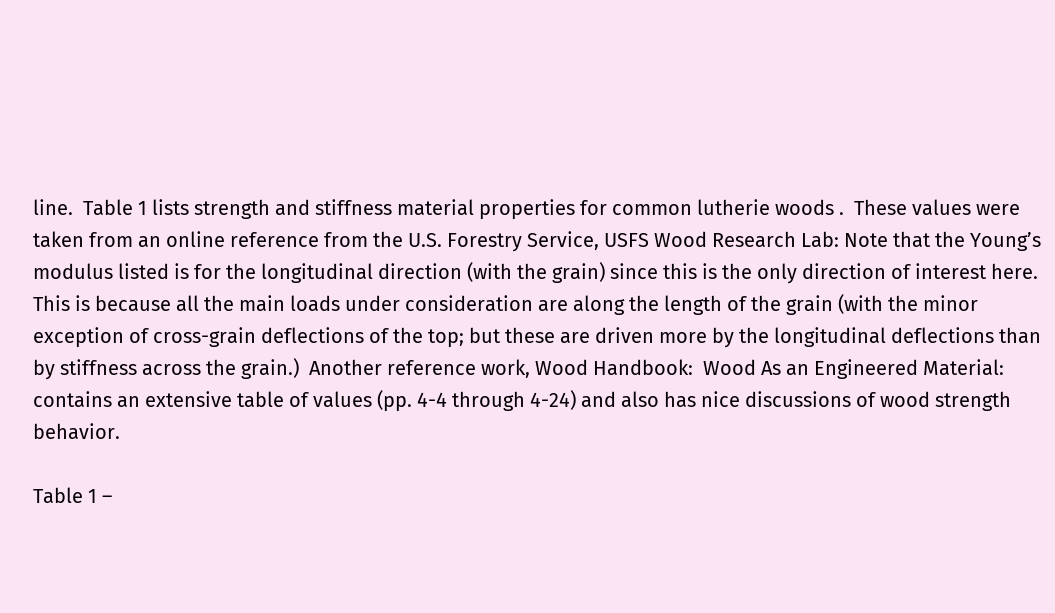line.  Table 1 lists strength and stiffness material properties for common lutherie woods .  These values were taken from an online reference from the U.S. Forestry Service, USFS Wood Research Lab: Note that the Young’s modulus listed is for the longitudinal direction (with the grain) since this is the only direction of interest here.  This is because all the main loads under consideration are along the length of the grain (with the minor exception of cross-grain deflections of the top; but these are driven more by the longitudinal deflections than by stiffness across the grain.)  Another reference work, Wood Handbook:  Wood As an Engineered Material: contains an extensive table of values (pp. 4-4 through 4-24) and also has nice discussions of wood strength behavior.

Table 1 –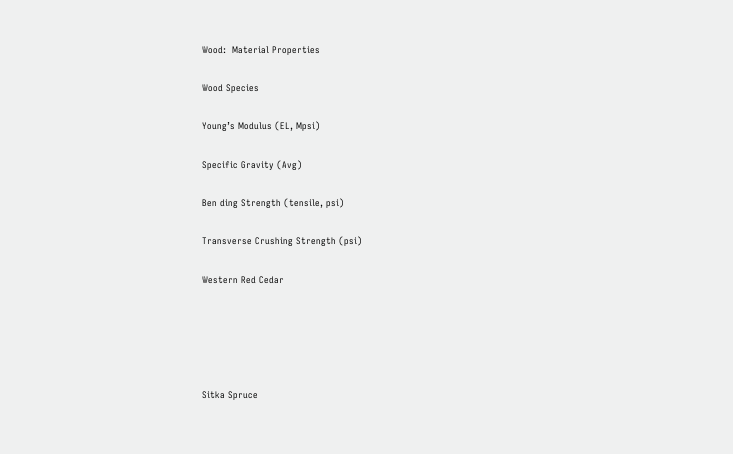Wood:  Material Properties

Wood Species

Young’s Modulus (EL, Mpsi)

Specific Gravity (Avg)

Ben ding Strength (tensile, psi)

Transverse Crushing Strength (psi)

Western Red Cedar





Sitka Spruce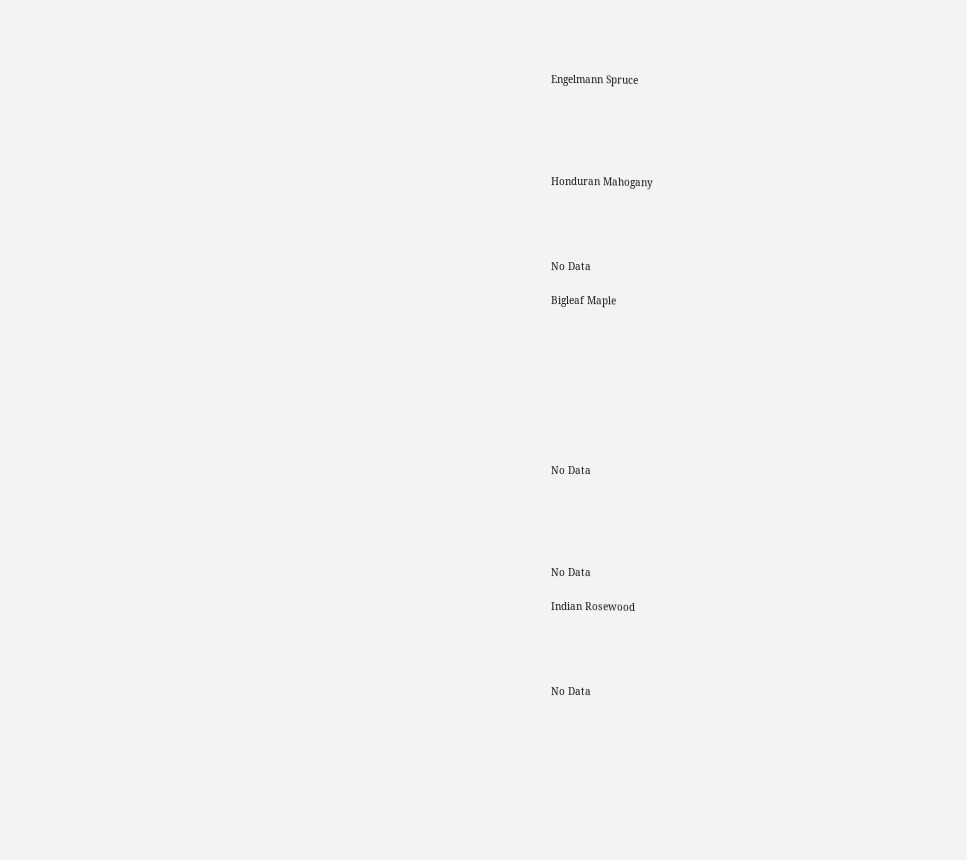Engelmann Spruce





Honduran Mahogany




No Data

Bigleaf Maple









No Data





No Data

Indian Rosewood




No Data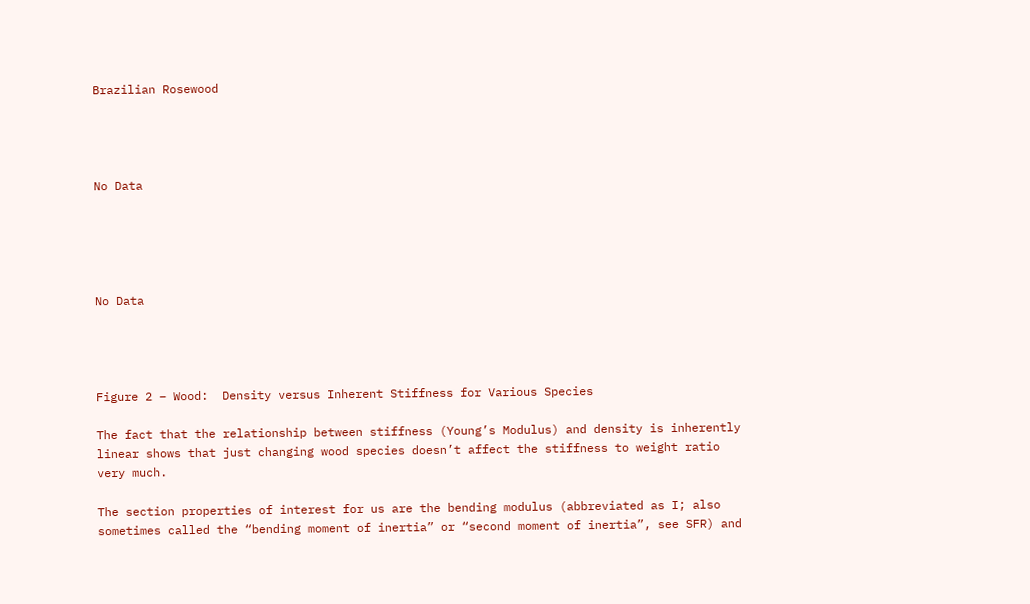Brazilian Rosewood




No Data





No Data




Figure 2 – Wood:  Density versus Inherent Stiffness for Various Species

The fact that the relationship between stiffness (Young’s Modulus) and density is inherently linear shows that just changing wood species doesn’t affect the stiffness to weight ratio very much.

The section properties of interest for us are the bending modulus (abbreviated as I; also sometimes called the “bending moment of inertia” or “second moment of inertia”, see SFR) and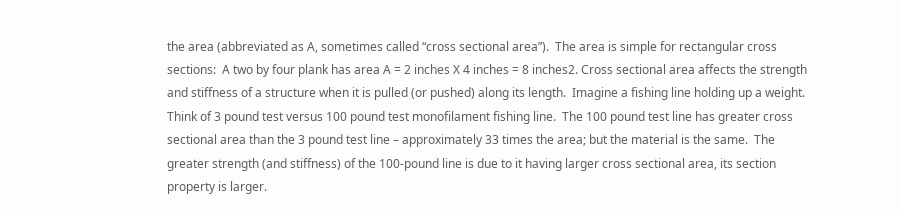the area (abbreviated as A, sometimes called “cross sectional area”).  The area is simple for rectangular cross sections:  A two by four plank has area A = 2 inches X 4 inches = 8 inches2. Cross sectional area affects the strength and stiffness of a structure when it is pulled (or pushed) along its length.  Imagine a fishing line holding up a weight.  Think of 3 pound test versus 100 pound test monofilament fishing line.  The 100 pound test line has greater cross sectional area than the 3 pound test line – approximately 33 times the area; but the material is the same.  The greater strength (and stiffness) of the 100-pound line is due to it having larger cross sectional area, its section property is larger.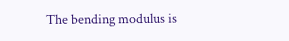The bending modulus is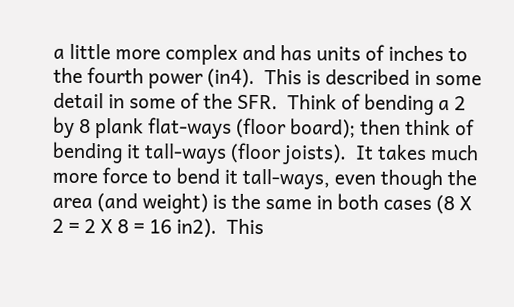a little more complex and has units of inches to the fourth power (in4).  This is described in some detail in some of the SFR.  Think of bending a 2 by 8 plank flat-ways (floor board); then think of bending it tall-ways (floor joists).  It takes much more force to bend it tall-ways, even though the area (and weight) is the same in both cases (8 X 2 = 2 X 8 = 16 in2).  This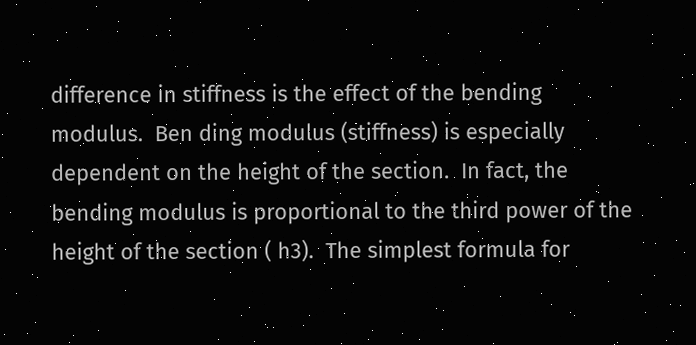difference in stiffness is the effect of the bending modulus.  Ben ding modulus (stiffness) is especially dependent on the height of the section.  In fact, the bending modulus is proportional to the third power of the height of the section ( h3).  The simplest formula for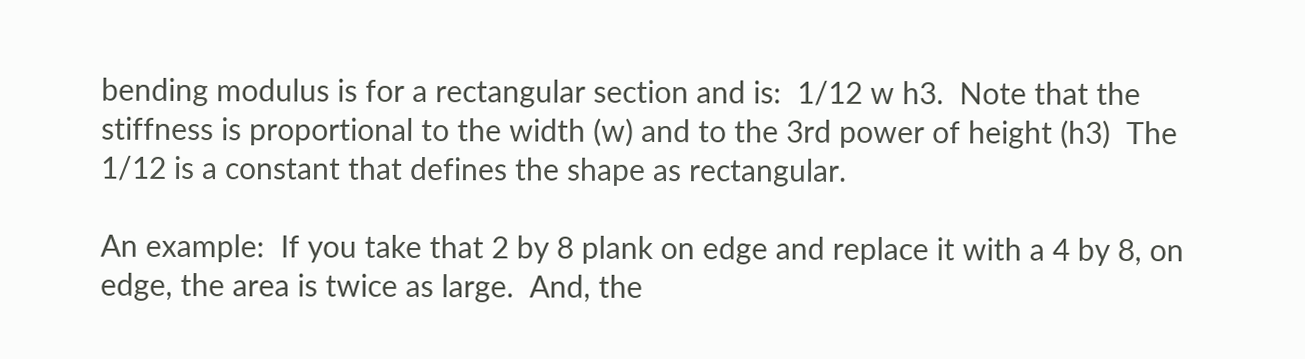bending modulus is for a rectangular section and is:  1/12 w h3.  Note that the stiffness is proportional to the width (w) and to the 3rd power of height (h3)  The 1/12 is a constant that defines the shape as rectangular.

An example:  If you take that 2 by 8 plank on edge and replace it with a 4 by 8, on edge, the area is twice as large.  And, the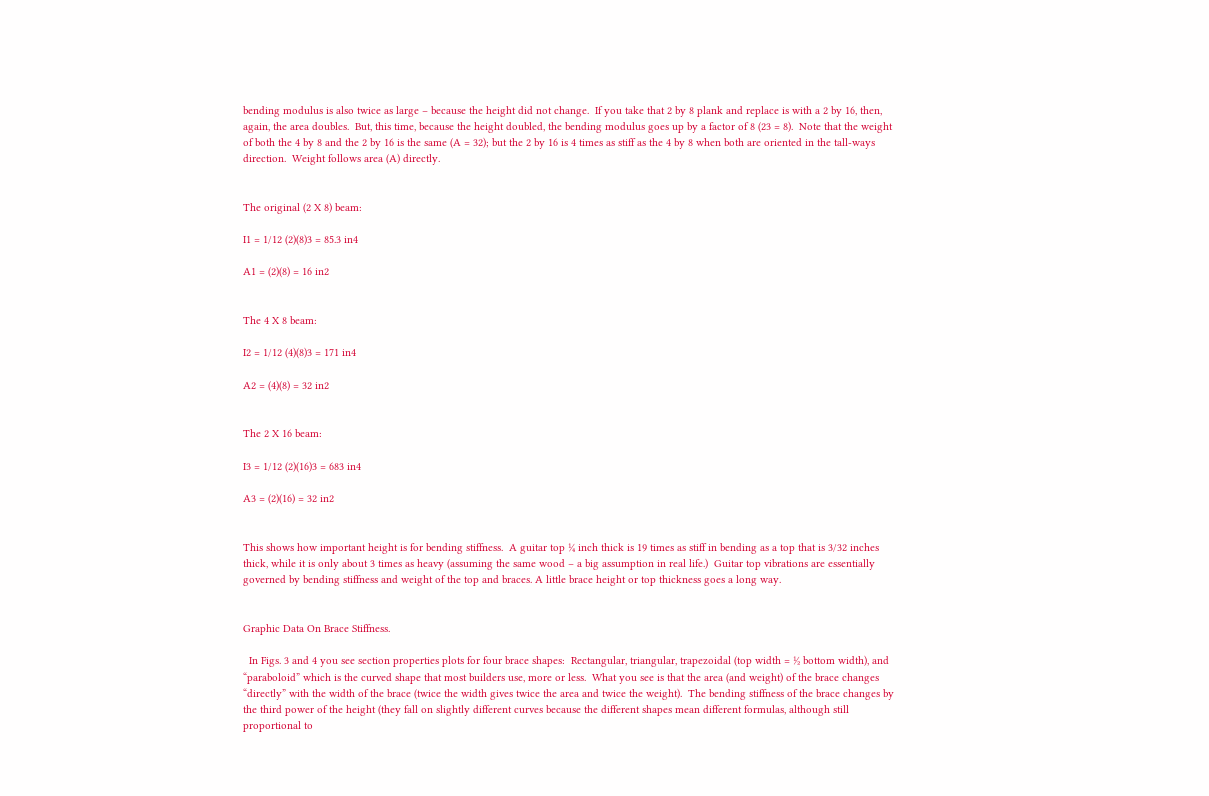bending modulus is also twice as large – because the height did not change.  If you take that 2 by 8 plank and replace is with a 2 by 16, then, again, the area doubles.  But, this time, because the height doubled, the bending modulus goes up by a factor of 8 (23 = 8).  Note that the weight of both the 4 by 8 and the 2 by 16 is the same (A = 32); but the 2 by 16 is 4 times as stiff as the 4 by 8 when both are oriented in the tall-ways direction.  Weight follows area (A) directly.


The original (2 X 8) beam:

I1 = 1/12 (2)(8)3 = 85.3 in4

A1 = (2)(8) = 16 in2


The 4 X 8 beam:

I2 = 1/12 (4)(8)3 = 171 in4

A2 = (4)(8) = 32 in2


The 2 X 16 beam:

I3 = 1/12 (2)(16)3 = 683 in4

A3 = (2)(16) = 32 in2


This shows how important height is for bending stiffness.  A guitar top ¼ inch thick is 19 times as stiff in bending as a top that is 3/32 inches thick, while it is only about 3 times as heavy (assuming the same wood – a big assumption in real life.)  Guitar top vibrations are essentially governed by bending stiffness and weight of the top and braces. A little brace height or top thickness goes a long way.


Graphic Data On Brace Stiffness.

  In Figs. 3 and 4 you see section properties plots for four brace shapes:  Rectangular, triangular, trapezoidal (top width = ½ bottom width), and “paraboloid” which is the curved shape that most builders use, more or less.  What you see is that the area (and weight) of the brace changes “directly” with the width of the brace (twice the width gives twice the area and twice the weight).  The bending stiffness of the brace changes by the third power of the height (they fall on slightly different curves because the different shapes mean different formulas, although still proportional to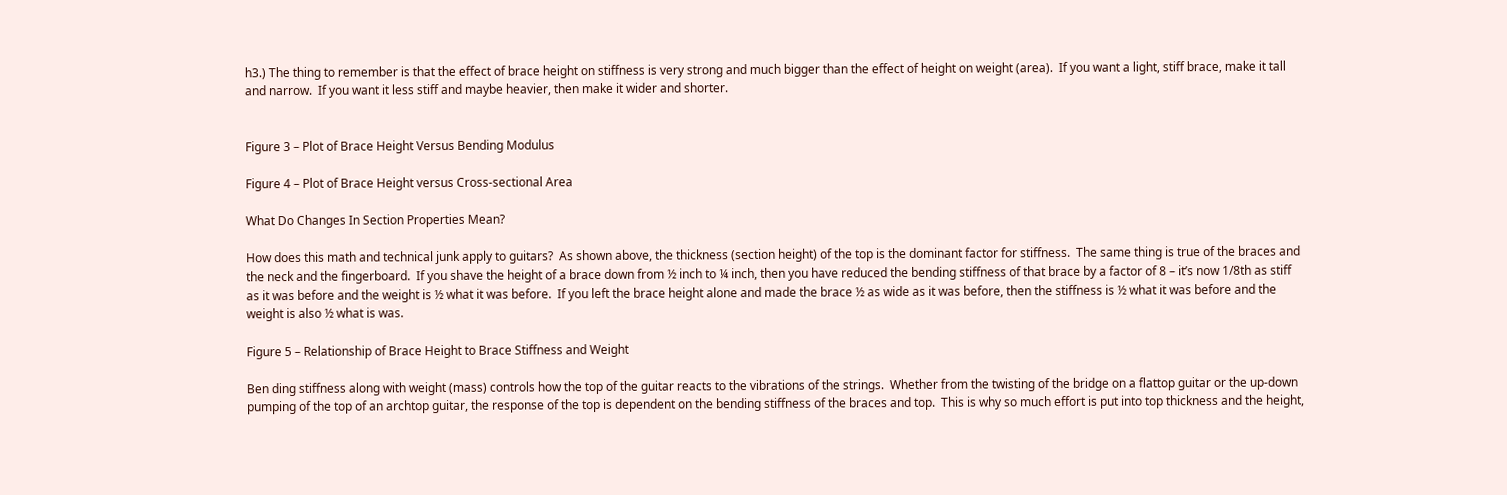h3.) The thing to remember is that the effect of brace height on stiffness is very strong and much bigger than the effect of height on weight (area).  If you want a light, stiff brace, make it tall and narrow.  If you want it less stiff and maybe heavier, then make it wider and shorter.


Figure 3 – Plot of Brace Height Versus Bending Modulus

Figure 4 – Plot of Brace Height versus Cross-sectional Area

What Do Changes In Section Properties Mean?

How does this math and technical junk apply to guitars?  As shown above, the thickness (section height) of the top is the dominant factor for stiffness.  The same thing is true of the braces and the neck and the fingerboard.  If you shave the height of a brace down from ½ inch to ¼ inch, then you have reduced the bending stiffness of that brace by a factor of 8 – it’s now 1/8th as stiff as it was before and the weight is ½ what it was before.  If you left the brace height alone and made the brace ½ as wide as it was before, then the stiffness is ½ what it was before and the weight is also ½ what is was.

Figure 5 – Relationship of Brace Height to Brace Stiffness and Weight

Ben ding stiffness along with weight (mass) controls how the top of the guitar reacts to the vibrations of the strings.  Whether from the twisting of the bridge on a flattop guitar or the up-down pumping of the top of an archtop guitar, the response of the top is dependent on the bending stiffness of the braces and top.  This is why so much effort is put into top thickness and the height,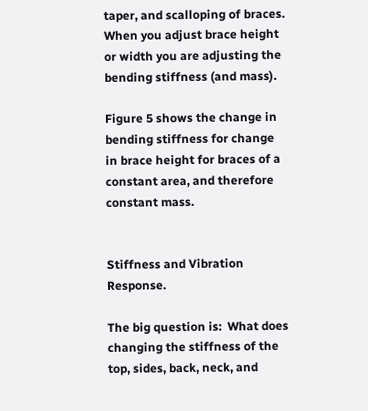taper, and scalloping of braces.  When you adjust brace height or width you are adjusting the bending stiffness (and mass).

Figure 5 shows the change in bending stiffness for change in brace height for braces of a constant area, and therefore constant mass.


Stiffness and Vibration Response.

The big question is:  What does changing the stiffness of the top, sides, back, neck, and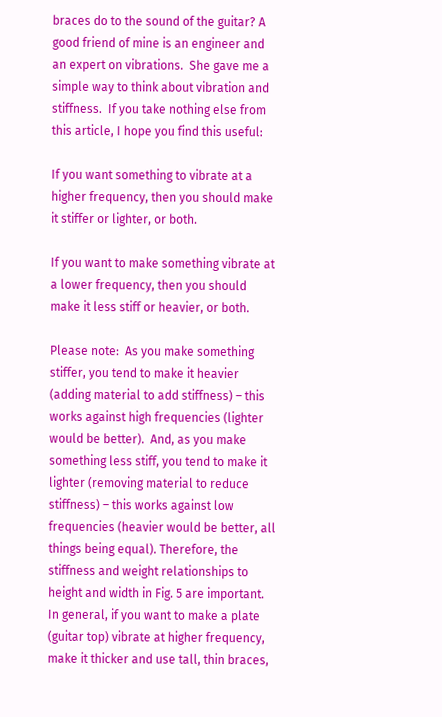braces do to the sound of the guitar? A good friend of mine is an engineer and an expert on vibrations.  She gave me a simple way to think about vibration and stiffness.  If you take nothing else from this article, I hope you find this useful:

If you want something to vibrate at a higher frequency, then you should make it stiffer or lighter, or both.

If you want to make something vibrate at a lower frequency, then you should make it less stiff or heavier, or both.

Please note:  As you make something stiffer, you tend to make it heavier (adding material to add stiffness) – this works against high frequencies (lighter would be better).  And, as you make something less stiff, you tend to make it lighter (removing material to reduce stiffness) – this works against low frequencies (heavier would be better, all things being equal). Therefore, the stiffness and weight relationships to height and width in Fig. 5 are important.  In general, if you want to make a plate (guitar top) vibrate at higher frequency, make it thicker and use tall, thin braces,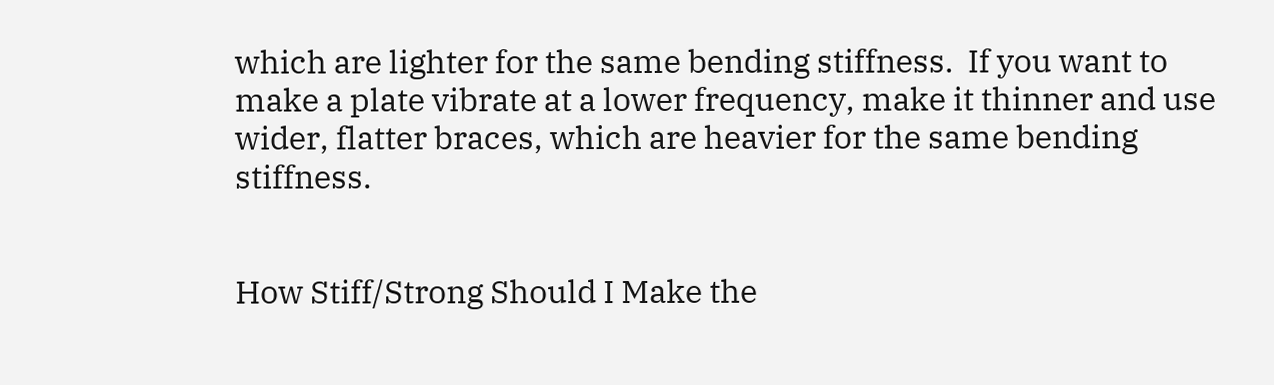which are lighter for the same bending stiffness.  If you want to make a plate vibrate at a lower frequency, make it thinner and use wider, flatter braces, which are heavier for the same bending stiffness.


How Stiff/Strong Should I Make the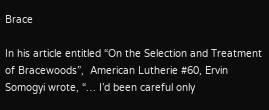Brace

In his article entitled “On the Selection and Treatment of Bracewoods”,  American Lutherie #60, Ervin Somogyi wrote, “… I’d been careful only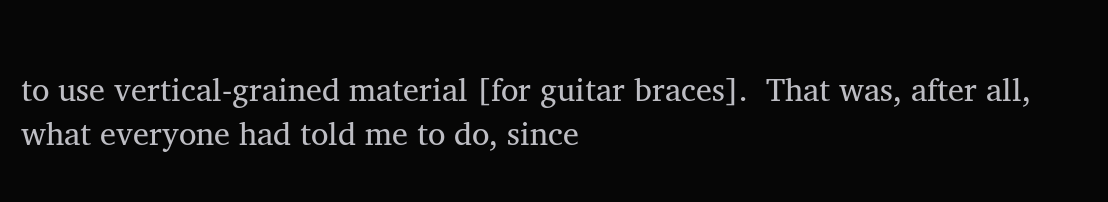to use vertical-grained material [for guitar braces].  That was, after all, what everyone had told me to do, since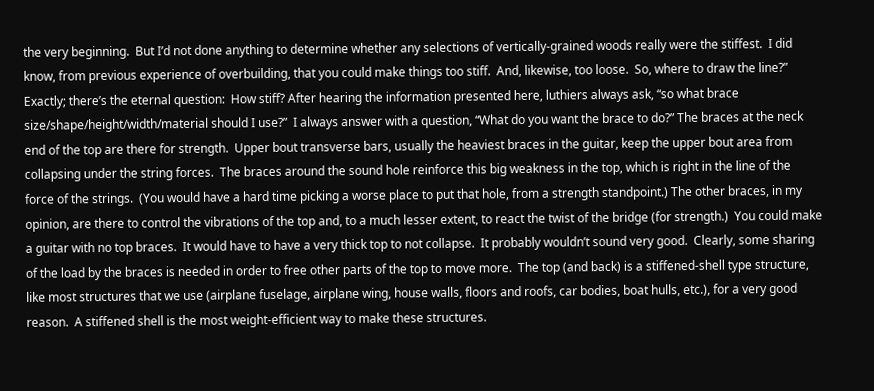the very beginning.  But I’d not done anything to determine whether any selections of vertically-grained woods really were the stiffest.  I did know, from previous experience of overbuilding, that you could make things too stiff.  And, likewise, too loose.  So, where to draw the line?”  Exactly; there’s the eternal question:  How stiff? After hearing the information presented here, luthiers always ask, “so what brace size/shape/height/width/material should I use?”  I always answer with a question, “What do you want the brace to do?” The braces at the neck end of the top are there for strength.  Upper bout transverse bars, usually the heaviest braces in the guitar, keep the upper bout area from collapsing under the string forces.  The braces around the sound hole reinforce this big weakness in the top, which is right in the line of the force of the strings.  (You would have a hard time picking a worse place to put that hole, from a strength standpoint.) The other braces, in my opinion, are there to control the vibrations of the top and, to a much lesser extent, to react the twist of the bridge (for strength.)  You could make a guitar with no top braces.  It would have to have a very thick top to not collapse.  It probably wouldn’t sound very good.  Clearly, some sharing of the load by the braces is needed in order to free other parts of the top to move more.  The top (and back) is a stiffened-shell type structure, like most structures that we use (airplane fuselage, airplane wing, house walls, floors and roofs, car bodies, boat hulls, etc.), for a very good reason.  A stiffened shell is the most weight-efficient way to make these structures.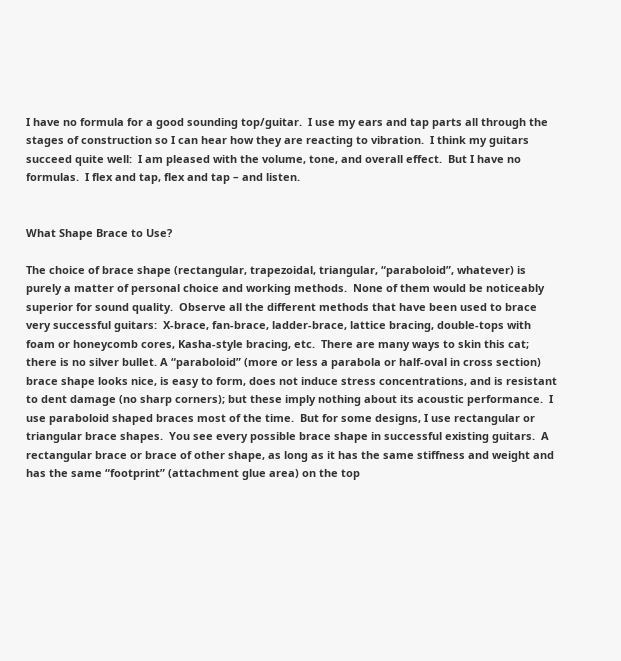I have no formula for a good sounding top/guitar.  I use my ears and tap parts all through the stages of construction so I can hear how they are reacting to vibration.  I think my guitars succeed quite well:  I am pleased with the volume, tone, and overall effect.  But I have no formulas.  I flex and tap, flex and tap – and listen.


What Shape Brace to Use?

The choice of brace shape (rectangular, trapezoidal, triangular, “paraboloid”, whatever) is purely a matter of personal choice and working methods.  None of them would be noticeably superior for sound quality.  Observe all the different methods that have been used to brace very successful guitars:  X-brace, fan-brace, ladder-brace, lattice bracing, double-tops with foam or honeycomb cores, Kasha-style bracing, etc.  There are many ways to skin this cat; there is no silver bullet. A “paraboloid” (more or less a parabola or half-oval in cross section) brace shape looks nice, is easy to form, does not induce stress concentrations, and is resistant to dent damage (no sharp corners); but these imply nothing about its acoustic performance.  I use paraboloid shaped braces most of the time.  But for some designs, I use rectangular or triangular brace shapes.  You see every possible brace shape in successful existing guitars.  A rectangular brace or brace of other shape, as long as it has the same stiffness and weight and has the same “footprint” (attachment glue area) on the top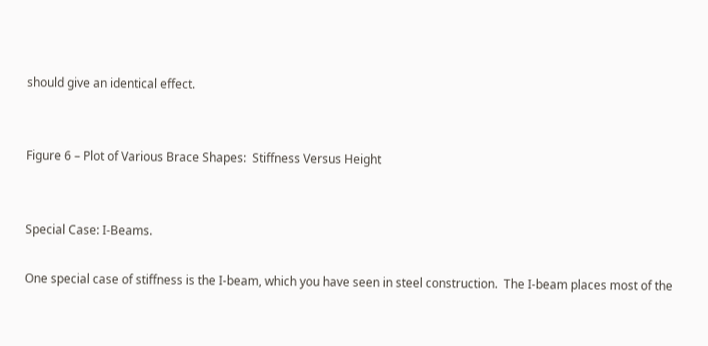should give an identical effect.


Figure 6 – Plot of Various Brace Shapes:  Stiffness Versus Height


Special Case: I-Beams.

One special case of stiffness is the I-beam, which you have seen in steel construction.  The I-beam places most of the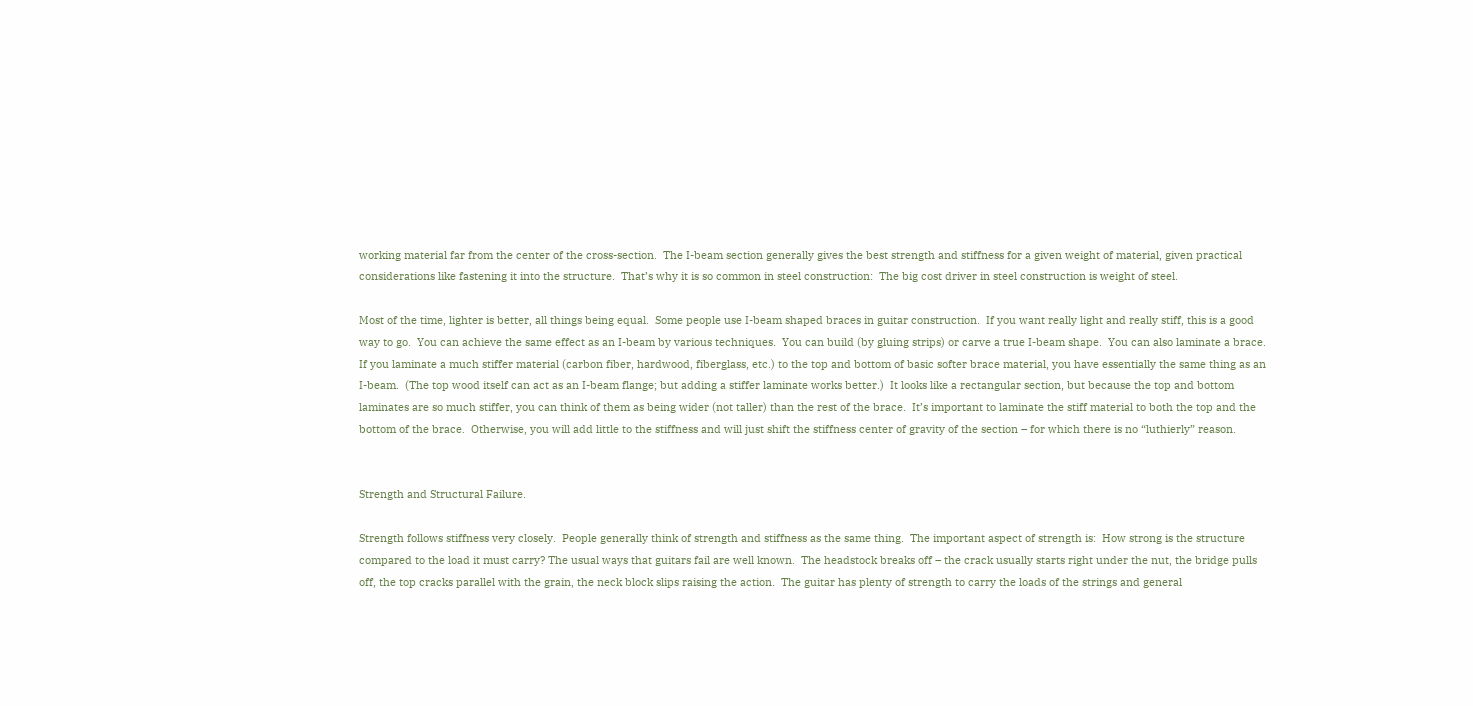working material far from the center of the cross-section.  The I-beam section generally gives the best strength and stiffness for a given weight of material, given practical considerations like fastening it into the structure.  That’s why it is so common in steel construction:  The big cost driver in steel construction is weight of steel.

Most of the time, lighter is better, all things being equal.  Some people use I-beam shaped braces in guitar construction.  If you want really light and really stiff, this is a good way to go.  You can achieve the same effect as an I-beam by various techniques.  You can build (by gluing strips) or carve a true I-beam shape.  You can also laminate a brace.  If you laminate a much stiffer material (carbon fiber, hardwood, fiberglass, etc.) to the top and bottom of basic softer brace material, you have essentially the same thing as an I-beam.  (The top wood itself can act as an I-beam flange; but adding a stiffer laminate works better.)  It looks like a rectangular section, but because the top and bottom laminates are so much stiffer, you can think of them as being wider (not taller) than the rest of the brace.  It’s important to laminate the stiff material to both the top and the bottom of the brace.  Otherwise, you will add little to the stiffness and will just shift the stiffness center of gravity of the section – for which there is no “luthierly” reason.


Strength and Structural Failure.

Strength follows stiffness very closely.  People generally think of strength and stiffness as the same thing.  The important aspect of strength is:  How strong is the structure compared to the load it must carry? The usual ways that guitars fail are well known.  The headstock breaks off – the crack usually starts right under the nut, the bridge pulls off, the top cracks parallel with the grain, the neck block slips raising the action.  The guitar has plenty of strength to carry the loads of the strings and general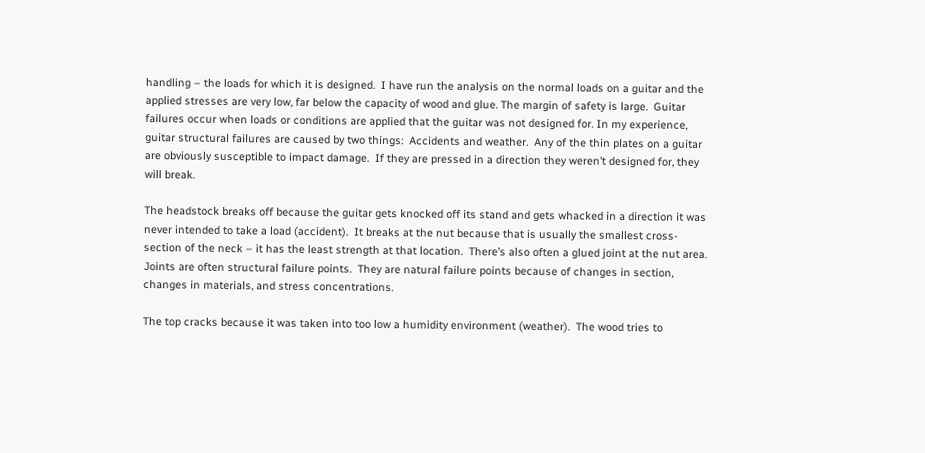handling – the loads for which it is designed.  I have run the analysis on the normal loads on a guitar and the applied stresses are very low, far below the capacity of wood and glue. The margin of safety is large.  Guitar failures occur when loads or conditions are applied that the guitar was not designed for. In my experience, guitar structural failures are caused by two things:  Accidents and weather.  Any of the thin plates on a guitar are obviously susceptible to impact damage.  If they are pressed in a direction they weren’t designed for, they will break.

The headstock breaks off because the guitar gets knocked off its stand and gets whacked in a direction it was never intended to take a load (accident).  It breaks at the nut because that is usually the smallest cross-section of the neck – it has the least strength at that location.  There’s also often a glued joint at the nut area.  Joints are often structural failure points.  They are natural failure points because of changes in section, changes in materials, and stress concentrations.

The top cracks because it was taken into too low a humidity environment (weather).  The wood tries to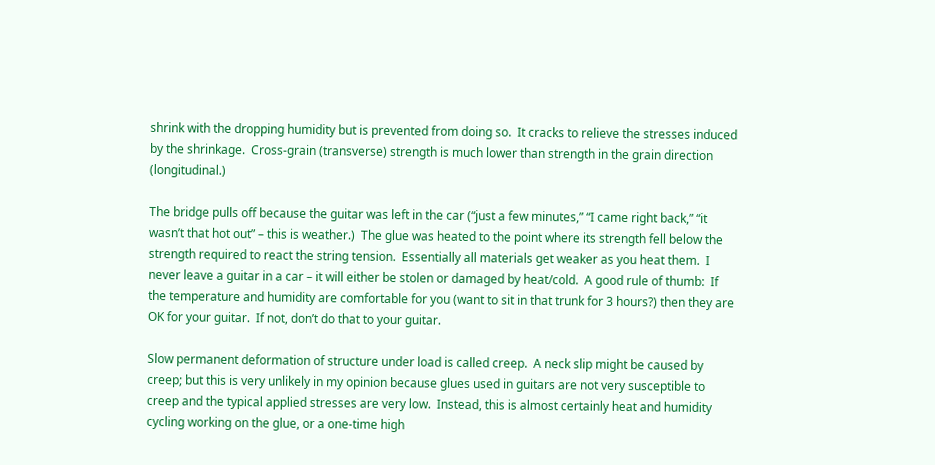shrink with the dropping humidity but is prevented from doing so.  It cracks to relieve the stresses induced by the shrinkage.  Cross-grain (transverse) strength is much lower than strength in the grain direction (longitudinal.)

The bridge pulls off because the guitar was left in the car (“just a few minutes,” “I came right back,” “it wasn’t that hot out” – this is weather.)  The glue was heated to the point where its strength fell below the strength required to react the string tension.  Essentially all materials get weaker as you heat them.  I never leave a guitar in a car – it will either be stolen or damaged by heat/cold.  A good rule of thumb:  If the temperature and humidity are comfortable for you (want to sit in that trunk for 3 hours?) then they are OK for your guitar.  If not, don’t do that to your guitar.

Slow permanent deformation of structure under load is called creep.  A neck slip might be caused by creep; but this is very unlikely in my opinion because glues used in guitars are not very susceptible to creep and the typical applied stresses are very low.  Instead, this is almost certainly heat and humidity cycling working on the glue, or a one-time high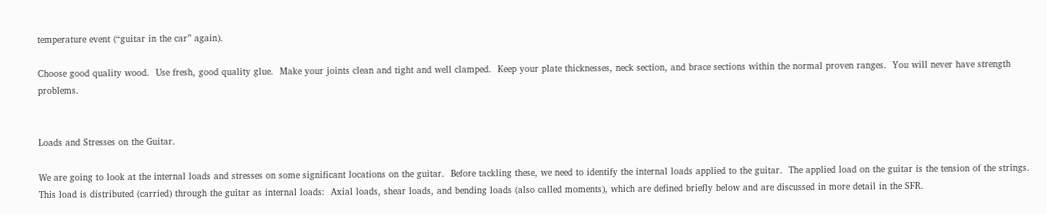temperature event (“guitar in the car” again).

Choose good quality wood.  Use fresh, good quality glue.  Make your joints clean and tight and well clamped.  Keep your plate thicknesses, neck section, and brace sections within the normal proven ranges.  You will never have strength problems.


Loads and Stresses on the Guitar.

We are going to look at the internal loads and stresses on some significant locations on the guitar.  Before tackling these, we need to identify the internal loads applied to the guitar.  The applied load on the guitar is the tension of the strings.  This load is distributed (carried) through the guitar as internal loads:  Axial loads, shear loads, and bending loads (also called moments), which are defined briefly below and are discussed in more detail in the SFR.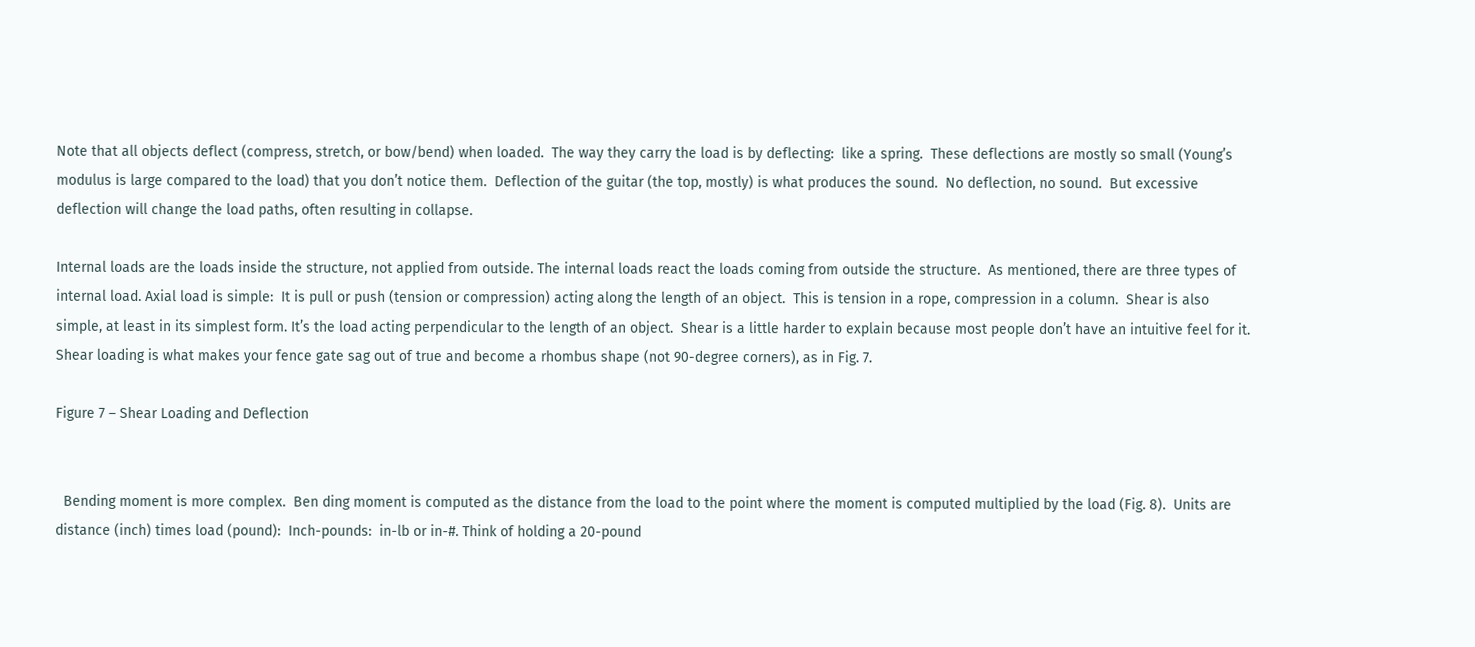Note that all objects deflect (compress, stretch, or bow/bend) when loaded.  The way they carry the load is by deflecting:  like a spring.  These deflections are mostly so small (Young’s modulus is large compared to the load) that you don’t notice them.  Deflection of the guitar (the top, mostly) is what produces the sound.  No deflection, no sound.  But excessive deflection will change the load paths, often resulting in collapse.

Internal loads are the loads inside the structure, not applied from outside. The internal loads react the loads coming from outside the structure.  As mentioned, there are three types of internal load. Axial load is simple:  It is pull or push (tension or compression) acting along the length of an object.  This is tension in a rope, compression in a column.  Shear is also simple, at least in its simplest form. It’s the load acting perpendicular to the length of an object.  Shear is a little harder to explain because most people don’t have an intuitive feel for it. Shear loading is what makes your fence gate sag out of true and become a rhombus shape (not 90-degree corners), as in Fig. 7.

Figure 7 – Shear Loading and Deflection


  Bending moment is more complex.  Ben ding moment is computed as the distance from the load to the point where the moment is computed multiplied by the load (Fig. 8).  Units are distance (inch) times load (pound):  Inch-pounds:  in-lb or in-#. Think of holding a 20-pound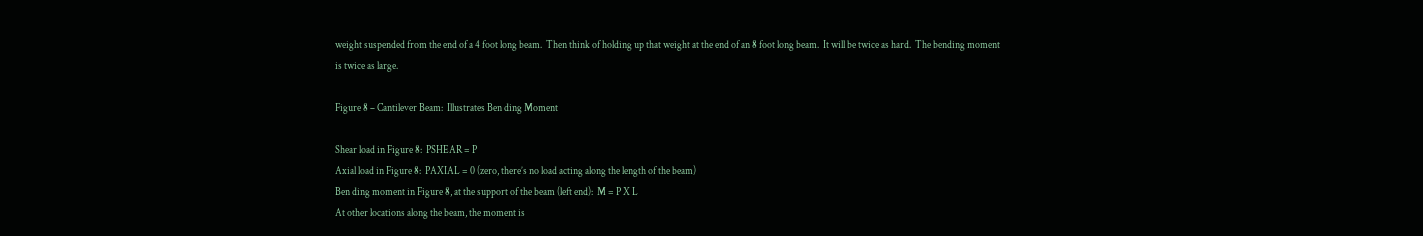weight suspended from the end of a 4 foot long beam.  Then think of holding up that weight at the end of an 8 foot long beam.  It will be twice as hard.  The bending moment is twice as large.

Figure 8 – Cantilever Beam:  Illustrates Ben ding Moment

Shear load in Figure 8:  PSHEAR = P
Axial load in Figure 8:  PAXIAL = 0 (zero, there’s no load acting along the length of the beam)
Ben ding moment in Figure 8, at the support of the beam (left end):  M = P X L
At other locations along the beam, the moment is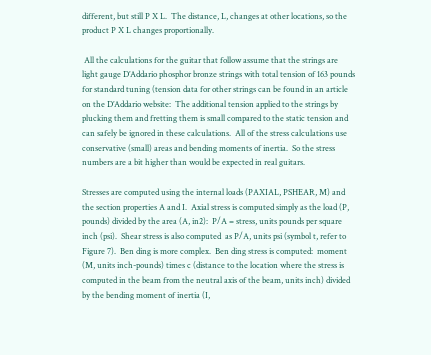different, but still P X L.  The distance, L, changes at other locations, so the product P X L changes proportionally.

 All the calculations for the guitar that follow assume that the strings are light gauge D’Addario phosphor bronze strings with total tension of 163 pounds for standard tuning (tension data for other strings can be found in an article on the D’Addario website:  The additional tension applied to the strings by plucking them and fretting them is small compared to the static tension and can safely be ignored in these calculations.  All of the stress calculations use conservative (small) areas and bending moments of inertia.  So the stress numbers are a bit higher than would be expected in real guitars.

Stresses are computed using the internal loads (PAXIAL, PSHEAR, M) and the section properties A and I.  Axial stress is computed simply as the load (P, pounds) divided by the area (A, in2):  P/A = stress, units pounds per square inch (psi).  Shear stress is also computed  as P/A, units psi (symbol t, refer to Figure 7).  Ben ding is more complex.  Ben ding stress is computed:  moment (M, units inch-pounds) times c (distance to the location where the stress is computed in the beam from the neutral axis of the beam, units inch) divided by the bending moment of inertia (I,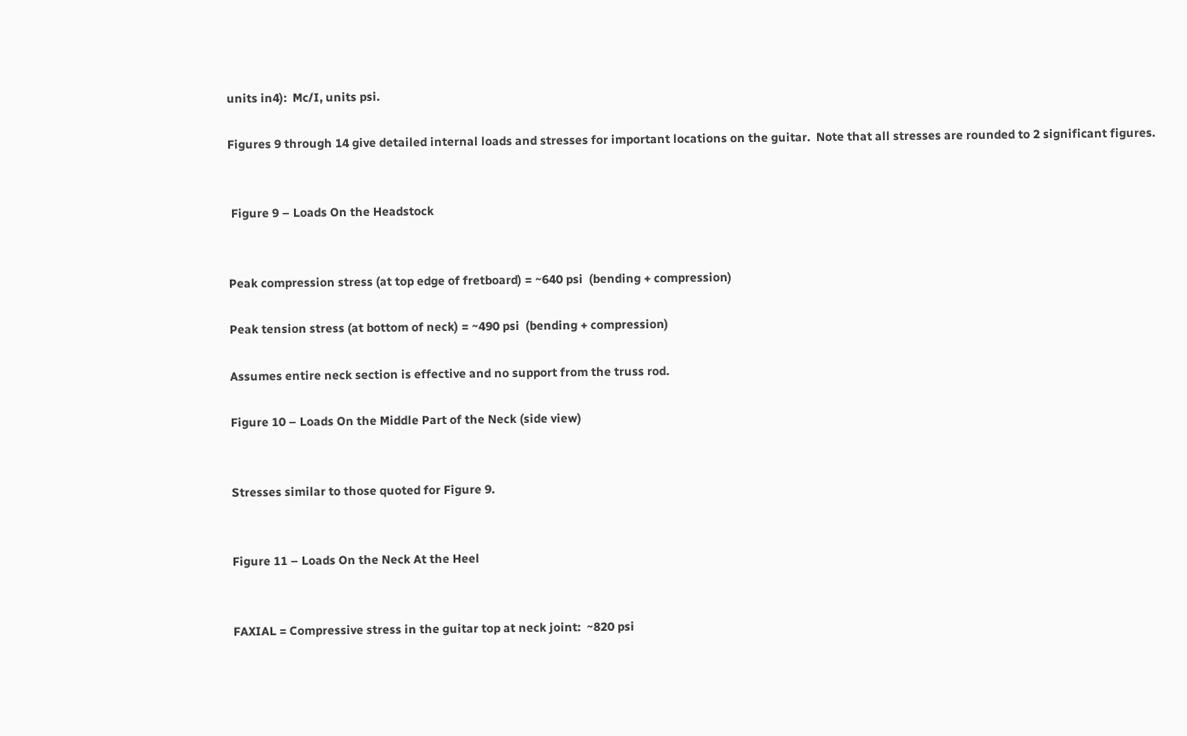units in4):  Mc/I, units psi.

Figures 9 through 14 give detailed internal loads and stresses for important locations on the guitar.  Note that all stresses are rounded to 2 significant figures.


 Figure 9 – Loads On the Headstock


Peak compression stress (at top edge of fretboard) = ~640 psi  (bending + compression)

Peak tension stress (at bottom of neck) = ~490 psi  (bending + compression)

Assumes entire neck section is effective and no support from the truss rod.

Figure 10 – Loads On the Middle Part of the Neck (side view)


Stresses similar to those quoted for Figure 9.


Figure 11 – Loads On the Neck At the Heel


FAXIAL = Compressive stress in the guitar top at neck joint:  ~820 psi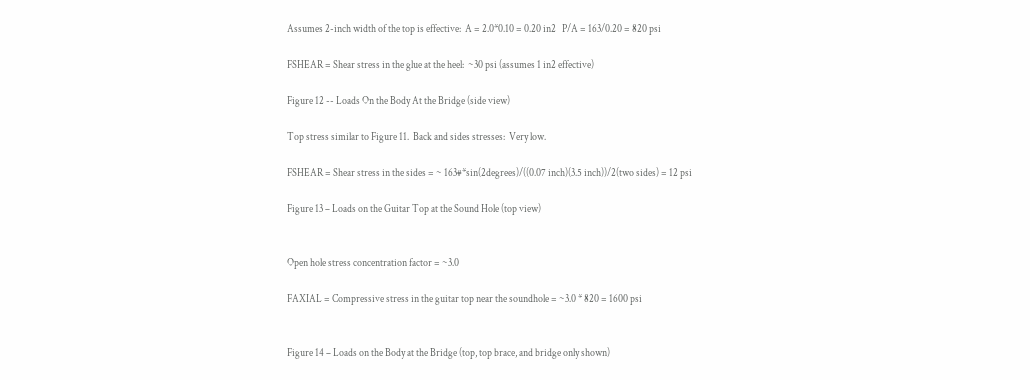Assumes 2-inch width of the top is effective:  A = 2.0*0.10 = 0.20 in2   P/A = 163/0.20 = 820 psi

FSHEAR = Shear stress in the glue at the heel:  ~30 psi (assumes 1 in2 effective)

Figure 12 -- Loads On the Body At the Bridge (side view)

Top stress similar to Figure 11.  Back and sides stresses:  Very low.

FSHEAR = Shear stress in the sides = ~ 163#*sin(2degrees)/((0.07 inch)(3.5 inch))/2(two sides) = 12 psi

Figure 13 – Loads on the Guitar Top at the Sound Hole (top view)


Open hole stress concentration factor = ~3.0

FAXIAL = Compressive stress in the guitar top near the soundhole = ~3.0 * 820 = 1600 psi


Figure 14 – Loads on the Body at the Bridge (top, top brace, and bridge only shown)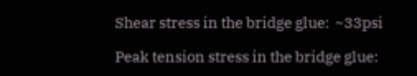Shear stress in the bridge glue:  ~33psi

Peak tension stress in the bridge glue: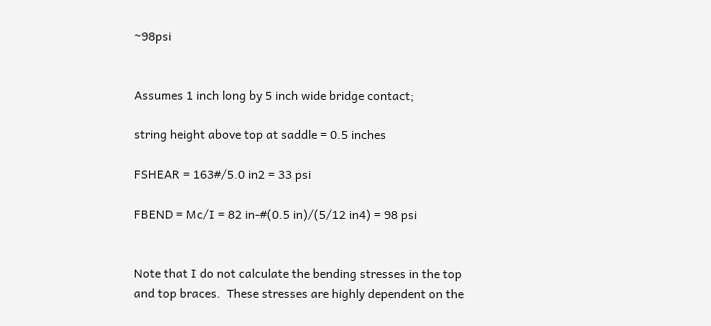~98psi


Assumes 1 inch long by 5 inch wide bridge contact;

string height above top at saddle = 0.5 inches

FSHEAR = 163#/5.0 in2 = 33 psi

FBEND = Mc/I = 82 in-#(0.5 in)/(5/12 in4) = 98 psi


Note that I do not calculate the bending stresses in the top and top braces.  These stresses are highly dependent on the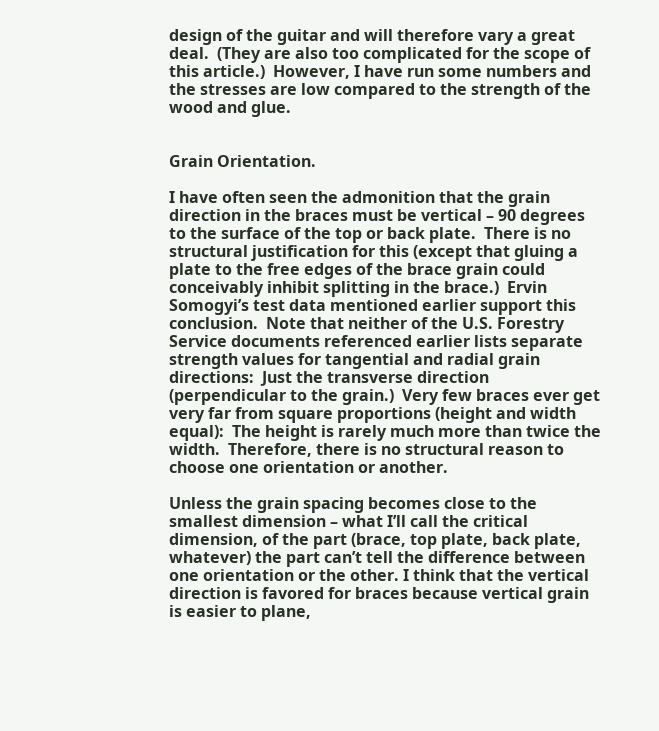design of the guitar and will therefore vary a great deal.  (They are also too complicated for the scope of this article.)  However, I have run some numbers and the stresses are low compared to the strength of the wood and glue.


Grain Orientation.

I have often seen the admonition that the grain direction in the braces must be vertical – 90 degrees to the surface of the top or back plate.  There is no structural justification for this (except that gluing a plate to the free edges of the brace grain could conceivably inhibit splitting in the brace.)  Ervin Somogyi’s test data mentioned earlier support this conclusion.  Note that neither of the U.S. Forestry Service documents referenced earlier lists separate strength values for tangential and radial grain directions:  Just the transverse direction (perpendicular to the grain.)  Very few braces ever get very far from square proportions (height and width equal):  The height is rarely much more than twice the width.  Therefore, there is no structural reason to choose one orientation or another.

Unless the grain spacing becomes close to the smallest dimension – what I’ll call the critical dimension, of the part (brace, top plate, back plate, whatever) the part can’t tell the difference between one orientation or the other. I think that the vertical direction is favored for braces because vertical grain is easier to plane,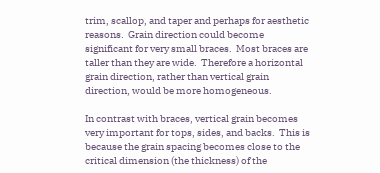trim, scallop, and taper and perhaps for aesthetic reasons.  Grain direction could become significant for very small braces.  Most braces are taller than they are wide.  Therefore a horizontal grain direction, rather than vertical grain direction, would be more homogeneous.

In contrast with braces, vertical grain becomes very important for tops, sides, and backs.  This is because the grain spacing becomes close to the critical dimension (the thickness) of the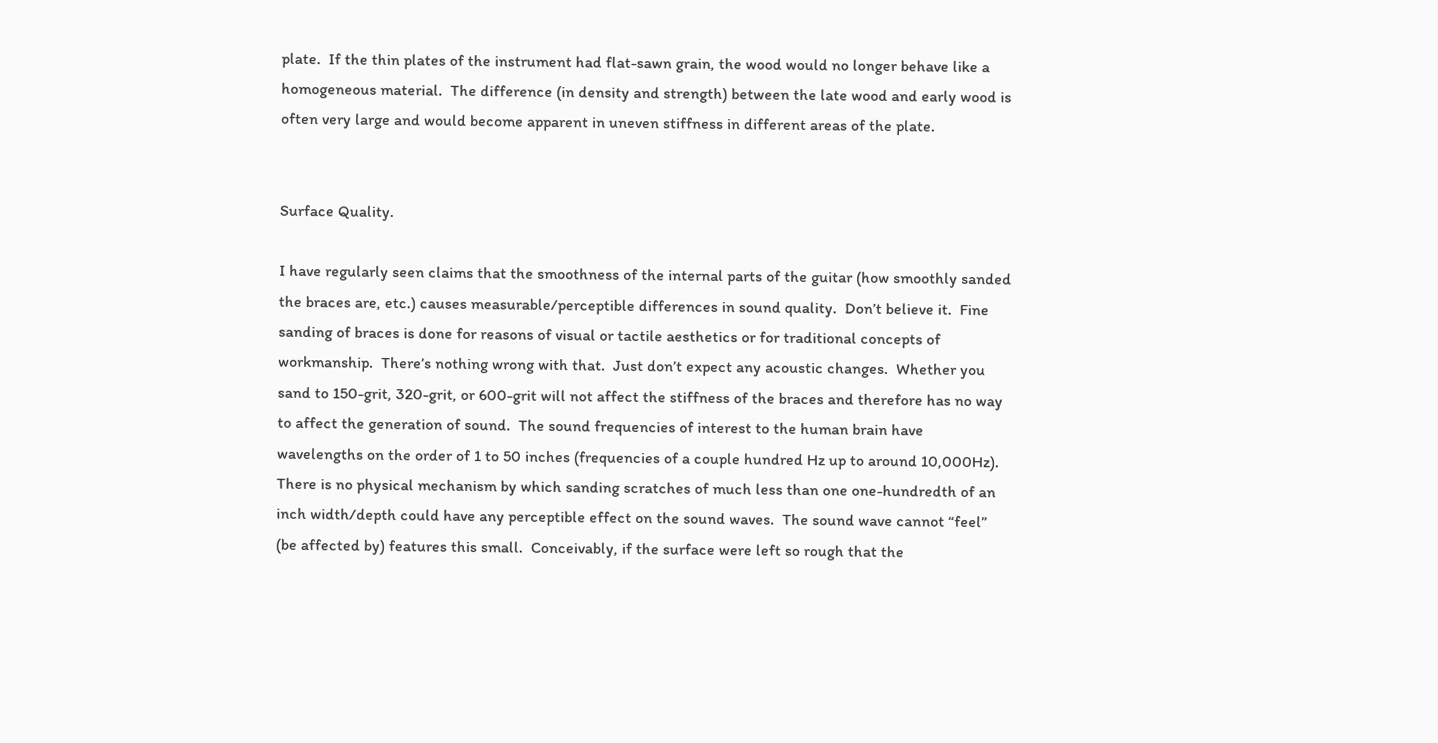plate.  If the thin plates of the instrument had flat-sawn grain, the wood would no longer behave like a homogeneous material.  The difference (in density and strength) between the late wood and early wood is often very large and would become apparent in uneven stiffness in different areas of the plate.


Surface Quality.

I have regularly seen claims that the smoothness of the internal parts of the guitar (how smoothly sanded the braces are, etc.) causes measurable/perceptible differences in sound quality.  Don’t believe it.  Fine sanding of braces is done for reasons of visual or tactile aesthetics or for traditional concepts of workmanship.  There’s nothing wrong with that.  Just don’t expect any acoustic changes.  Whether you sand to 150-grit, 320-grit, or 600-grit will not affect the stiffness of the braces and therefore has no way to affect the generation of sound.  The sound frequencies of interest to the human brain have wavelengths on the order of 1 to 50 inches (frequencies of a couple hundred Hz up to around 10,000Hz).  There is no physical mechanism by which sanding scratches of much less than one one-hundredth of an inch width/depth could have any perceptible effect on the sound waves.  The sound wave cannot “feel” (be affected by) features this small.  Conceivably, if the surface were left so rough that the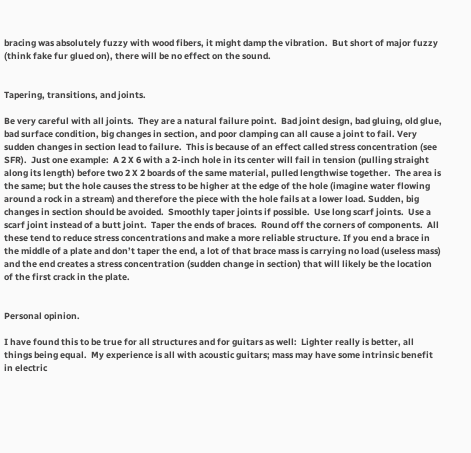bracing was absolutely fuzzy with wood fibers, it might damp the vibration.  But short of major fuzzy (think fake fur glued on), there will be no effect on the sound.


Tapering, transitions, and joints.

Be very careful with all joints.  They are a natural failure point.  Bad joint design, bad gluing, old glue, bad surface condition, big changes in section, and poor clamping can all cause a joint to fail. Very sudden changes in section lead to failure.  This is because of an effect called stress concentration (see SFR).  Just one example:  A 2 X 6 with a 2-inch hole in its center will fail in tension (pulling straight along its length) before two 2 X 2 boards of the same material, pulled lengthwise together.  The area is the same; but the hole causes the stress to be higher at the edge of the hole (imagine water flowing around a rock in a stream) and therefore the piece with the hole fails at a lower load. Sudden, big changes in section should be avoided.  Smoothly taper joints if possible.  Use long scarf joints.  Use a scarf joint instead of a butt joint.  Taper the ends of braces.  Round off the corners of components.  All these tend to reduce stress concentrations and make a more reliable structure. If you end a brace in the middle of a plate and don’t taper the end, a lot of that brace mass is carrying no load (useless mass) and the end creates a stress concentration (sudden change in section) that will likely be the location of the first crack in the plate.


Personal opinion.

I have found this to be true for all structures and for guitars as well:  Lighter really is better, all things being equal.  My experience is all with acoustic guitars; mass may have some intrinsic benefit in electric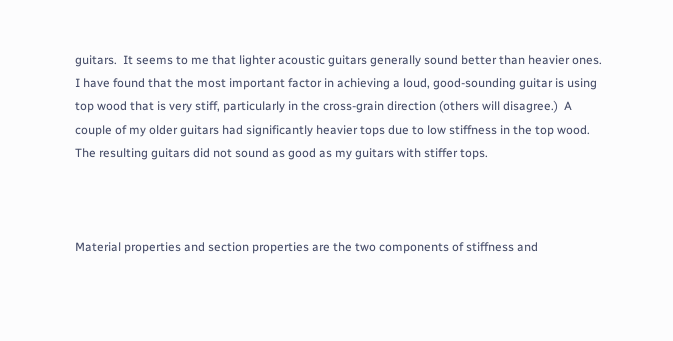guitars.  It seems to me that lighter acoustic guitars generally sound better than heavier ones.  I have found that the most important factor in achieving a loud, good-sounding guitar is using top wood that is very stiff, particularly in the cross-grain direction (others will disagree.)  A couple of my older guitars had significantly heavier tops due to low stiffness in the top wood.  The resulting guitars did not sound as good as my guitars with stiffer tops.



Material properties and section properties are the two components of stiffness and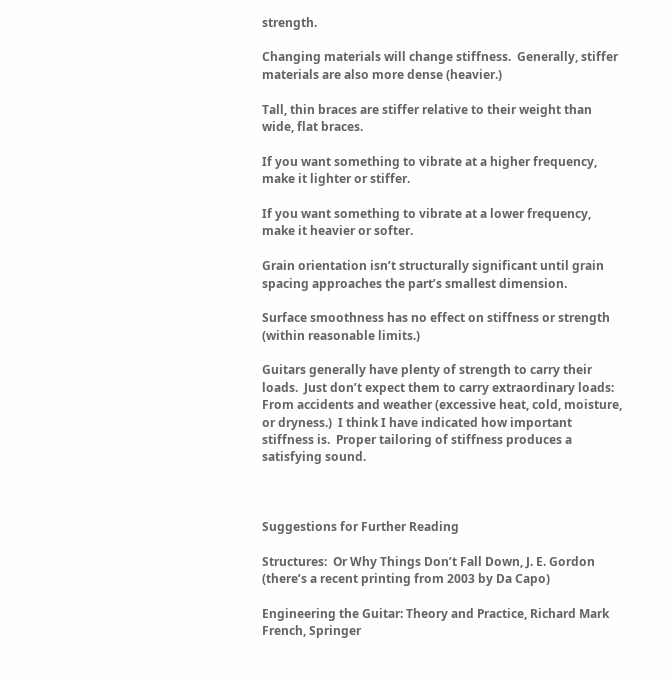strength.

Changing materials will change stiffness.  Generally, stiffer materials are also more dense (heavier.)

Tall, thin braces are stiffer relative to their weight than wide, flat braces.

If you want something to vibrate at a higher frequency, make it lighter or stiffer.

If you want something to vibrate at a lower frequency, make it heavier or softer.

Grain orientation isn’t structurally significant until grain spacing approaches the part’s smallest dimension.

Surface smoothness has no effect on stiffness or strength (within reasonable limits.)

Guitars generally have plenty of strength to carry their loads.  Just don’t expect them to carry extraordinary loads:  From accidents and weather (excessive heat, cold, moisture, or dryness.)  I think I have indicated how important stiffness is.  Proper tailoring of stiffness produces a satisfying sound.



Suggestions for Further Reading

Structures:  Or Why Things Don’t Fall Down, J. E. Gordon (there’s a recent printing from 2003 by Da Capo)

Engineering the Guitar: Theory and Practice, Richard Mark French, Springer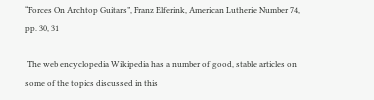“Forces On Archtop Guitars”, Franz Elferink, American Lutherie Number 74, pp. 30, 31

 The web encyclopedia Wikipedia has a number of good, stable articles on some of the topics discussed in this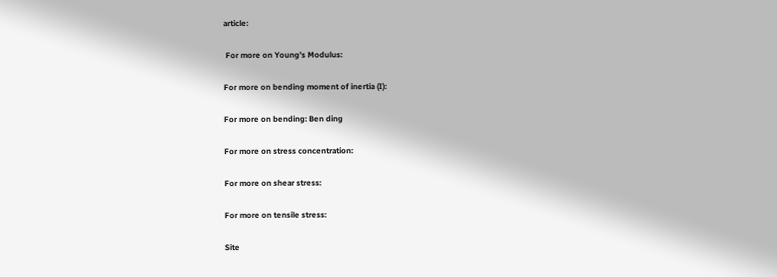article:

 For more on Young’s Modulus:

For more on bending moment of inertia (I):

For more on bending: Ben ding

For more on stress concentration:

For more on shear stress:

For more on tensile stress:

Site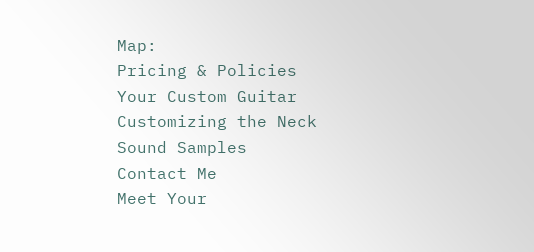Map:
Pricing & Policies
Your Custom Guitar
Customizing the Neck
Sound Samples
Contact Me
Meet Your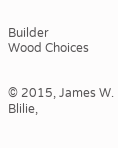Builder
Wood Choices


© 2015, James W. Blilie,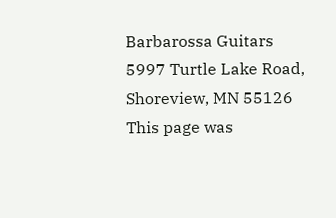Barbarossa Guitars                        5997 Turtle Lake Road, Shoreview, MN 55126                        This page was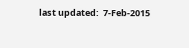last updated:  7-Feb-2015